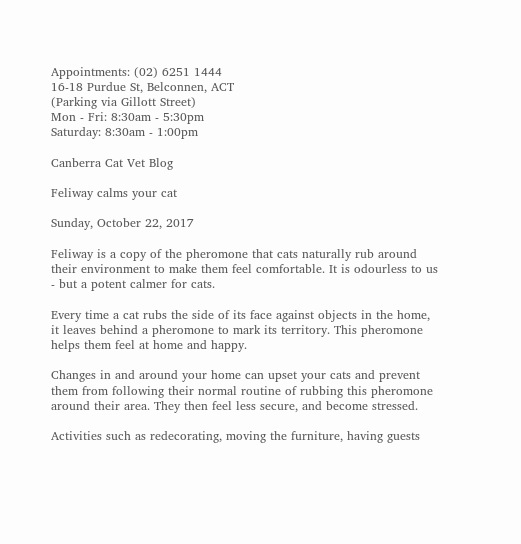Appointments: (02) 6251 1444
16-18 Purdue St, Belconnen, ACT
(Parking via Gillott Street)
Mon - Fri: 8:30am - 5:30pm
Saturday: 8:30am - 1:00pm

Canberra Cat Vet Blog

Feliway calms your cat

Sunday, October 22, 2017

Feliway is a copy of the pheromone that cats naturally rub around their environment to make them feel comfortable. It is odourless to us - but a potent calmer for cats.

Every time a cat rubs the side of its face against objects in the home, it leaves behind a pheromone to mark its territory. This pheromone helps them feel at home and happy.

Changes in and around your home can upset your cats and prevent them from following their normal routine of rubbing this pheromone around their area. They then feel less secure, and become stressed.

Activities such as redecorating, moving the furniture, having guests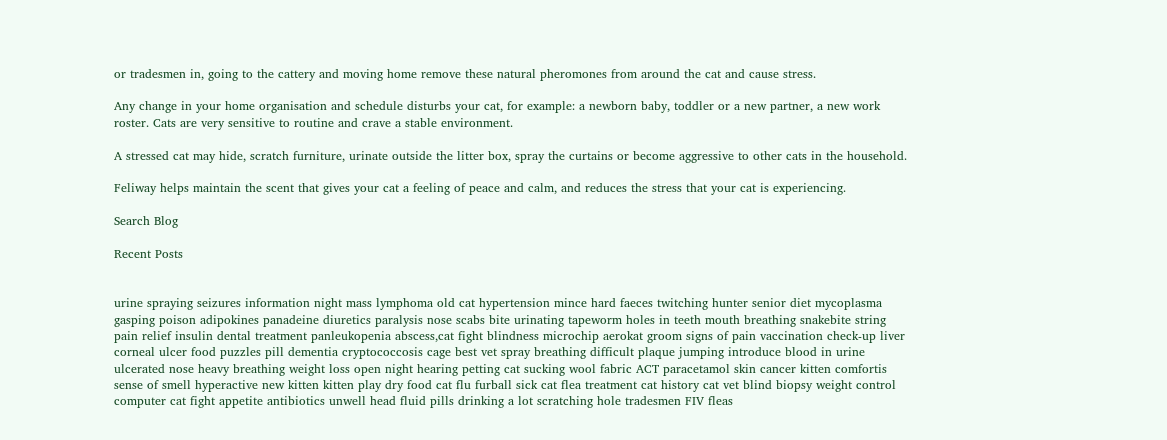or tradesmen in, going to the cattery and moving home remove these natural pheromones from around the cat and cause stress.

Any change in your home organisation and schedule disturbs your cat, for example: a newborn baby, toddler or a new partner, a new work roster. Cats are very sensitive to routine and crave a stable environment.

A stressed cat may hide, scratch furniture, urinate outside the litter box, spray the curtains or become aggressive to other cats in the household.

Feliway helps maintain the scent that gives your cat a feeling of peace and calm, and reduces the stress that your cat is experiencing.

Search Blog

Recent Posts


urine spraying seizures information night mass lymphoma old cat hypertension mince hard faeces twitching hunter senior diet mycoplasma gasping poison adipokines panadeine diuretics paralysis nose scabs bite urinating tapeworm holes in teeth mouth breathing snakebite string pain relief insulin dental treatment panleukopenia abscess,cat fight blindness microchip aerokat groom signs of pain vaccination check-up liver corneal ulcer food puzzles pill dementia cryptococcosis cage best vet spray breathing difficult plaque jumping introduce blood in urine ulcerated nose heavy breathing weight loss open night hearing petting cat sucking wool fabric ACT paracetamol skin cancer kitten comfortis sense of smell hyperactive new kitten kitten play dry food cat flu furball sick cat flea treatment cat history cat vet blind biopsy weight control computer cat fight appetite antibiotics unwell head fluid pills drinking a lot scratching hole tradesmen FIV fleas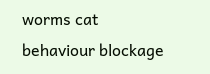worms cat behaviour blockage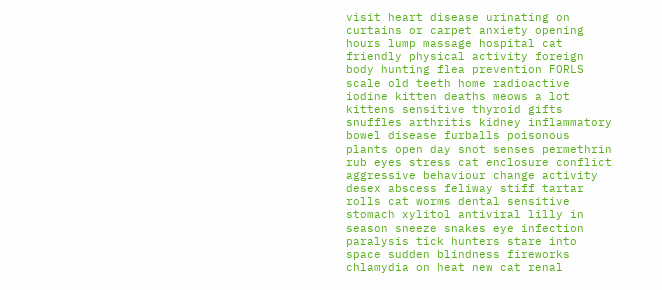visit heart disease urinating on curtains or carpet anxiety opening hours lump massage hospital cat friendly physical activity foreign body hunting flea prevention FORLS scale old teeth home radioactive iodine kitten deaths meows a lot kittens sensitive thyroid gifts snuffles arthritis kidney inflammatory bowel disease furballs poisonous plants open day snot senses permethrin rub eyes stress cat enclosure conflict aggressive behaviour change activity desex abscess feliway stiff tartar rolls cat worms dental sensitive stomach xylitol antiviral lilly in season sneeze snakes eye infection paralysis tick hunters stare into space sudden blindness fireworks chlamydia on heat new cat renal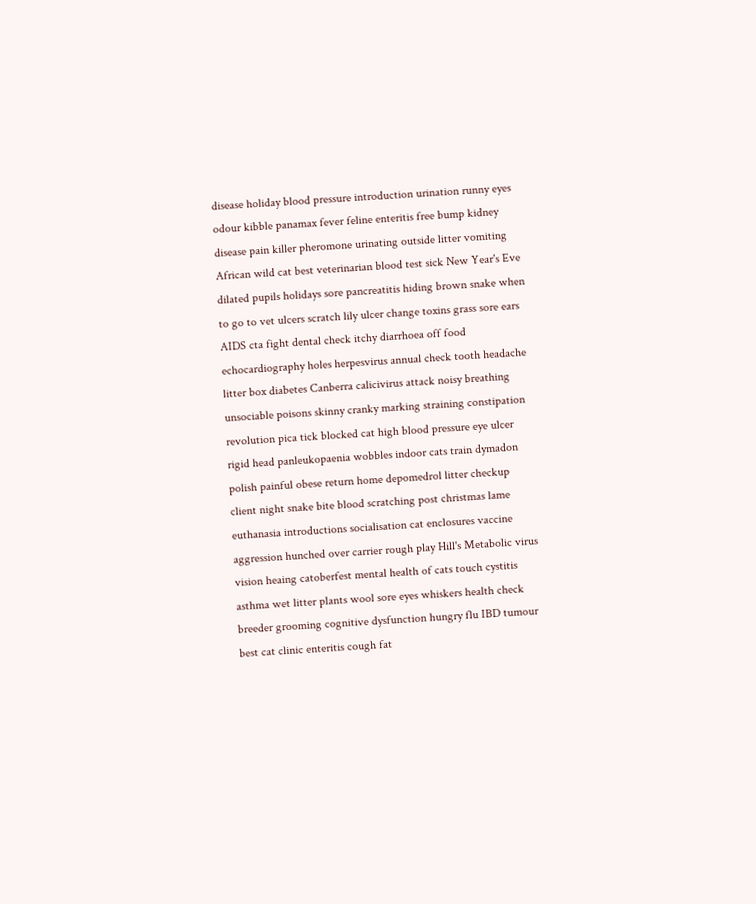disease holiday blood pressure introduction urination runny eyes odour kibble panamax fever feline enteritis free bump kidney disease pain killer pheromone urinating outside litter vomiting African wild cat best veterinarian blood test sick New Year's Eve dilated pupils holidays sore pancreatitis hiding brown snake when to go to vet ulcers scratch lily ulcer change toxins grass sore ears AIDS cta fight dental check itchy diarrhoea off food echocardiography holes herpesvirus annual check tooth headache litter box diabetes Canberra calicivirus attack noisy breathing unsociable poisons skinny cranky marking straining constipation revolution pica tick blocked cat high blood pressure eye ulcer rigid head panleukopaenia wobbles indoor cats train dymadon polish painful obese return home depomedrol litter checkup client night snake bite blood scratching post christmas lame euthanasia introductions socialisation cat enclosures vaccine aggression hunched over carrier rough play Hill's Metabolic virus vision heaing catoberfest mental health of cats touch cystitis asthma wet litter plants wool sore eyes whiskers health check breeder grooming cognitive dysfunction hungry flu IBD tumour best cat clinic enteritis cough fat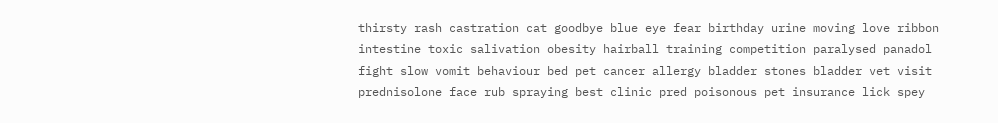thirsty rash castration cat goodbye blue eye fear birthday urine moving love ribbon intestine toxic salivation obesity hairball training competition paralysed panadol fight slow vomit behaviour bed pet cancer allergy bladder stones bladder vet visit prednisolone face rub spraying best clinic pred poisonous pet insurance lick spey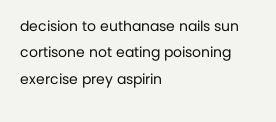decision to euthanase nails sun cortisone not eating poisoning exercise prey aspirin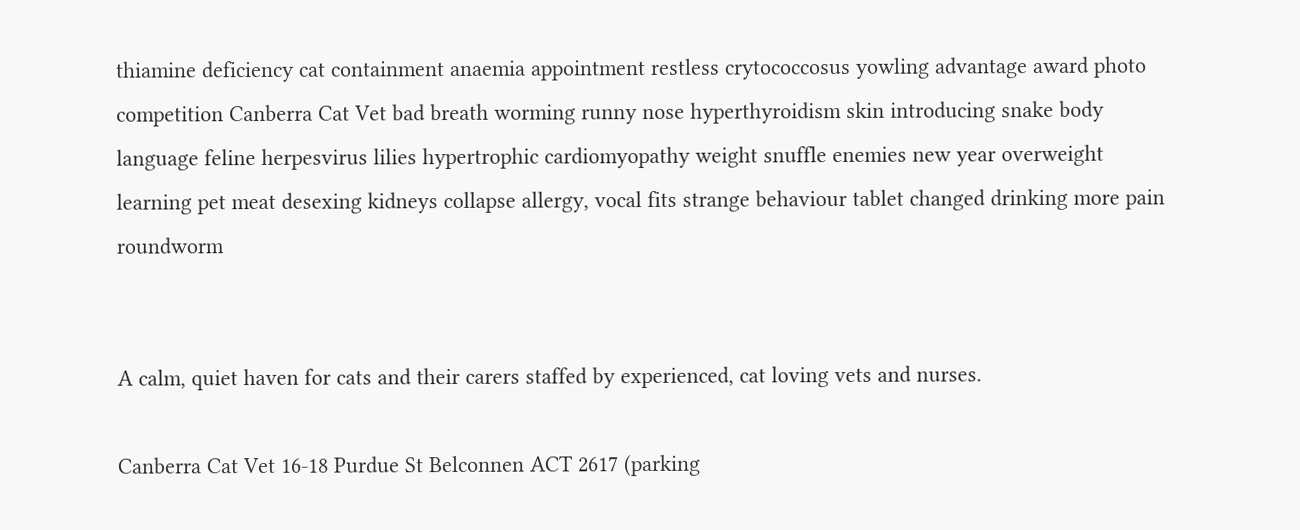thiamine deficiency cat containment anaemia appointment restless crytococcosus yowling advantage award photo competition Canberra Cat Vet bad breath worming runny nose hyperthyroidism skin introducing snake body language feline herpesvirus lilies hypertrophic cardiomyopathy weight snuffle enemies new year overweight learning pet meat desexing kidneys collapse allergy, vocal fits strange behaviour tablet changed drinking more pain roundworm


A calm, quiet haven for cats and their carers staffed by experienced, cat loving vets and nurses.

Canberra Cat Vet 16-18 Purdue St Belconnen ACT 2617 (parking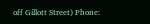off Gillott Street) Phone: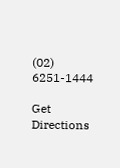(02) 6251-1444

Get Directions